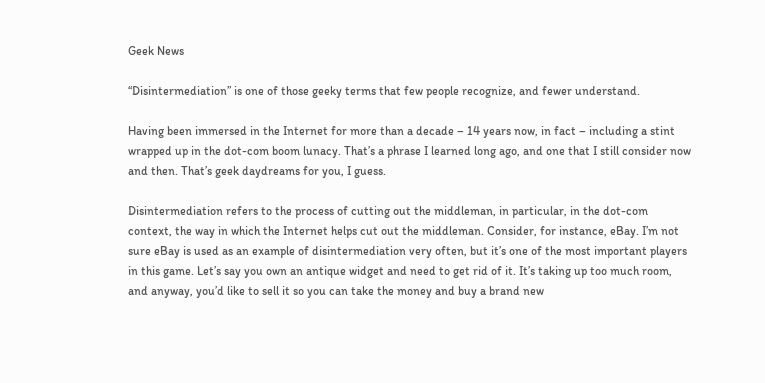Geek News

“Disintermediation” is one of those geeky terms that few people recognize, and fewer understand.

Having been immersed in the Internet for more than a decade – 14 years now, in fact – including a stint wrapped up in the dot-com boom lunacy. That’s a phrase I learned long ago, and one that I still consider now and then. That’s geek daydreams for you, I guess.

Disintermediation refers to the process of cutting out the middleman, in particular, in the dot-com context, the way in which the Internet helps cut out the middleman. Consider, for instance, eBay. I’m not sure eBay is used as an example of disintermediation very often, but it’s one of the most important players in this game. Let’s say you own an antique widget and need to get rid of it. It’s taking up too much room, and anyway, you’d like to sell it so you can take the money and buy a brand new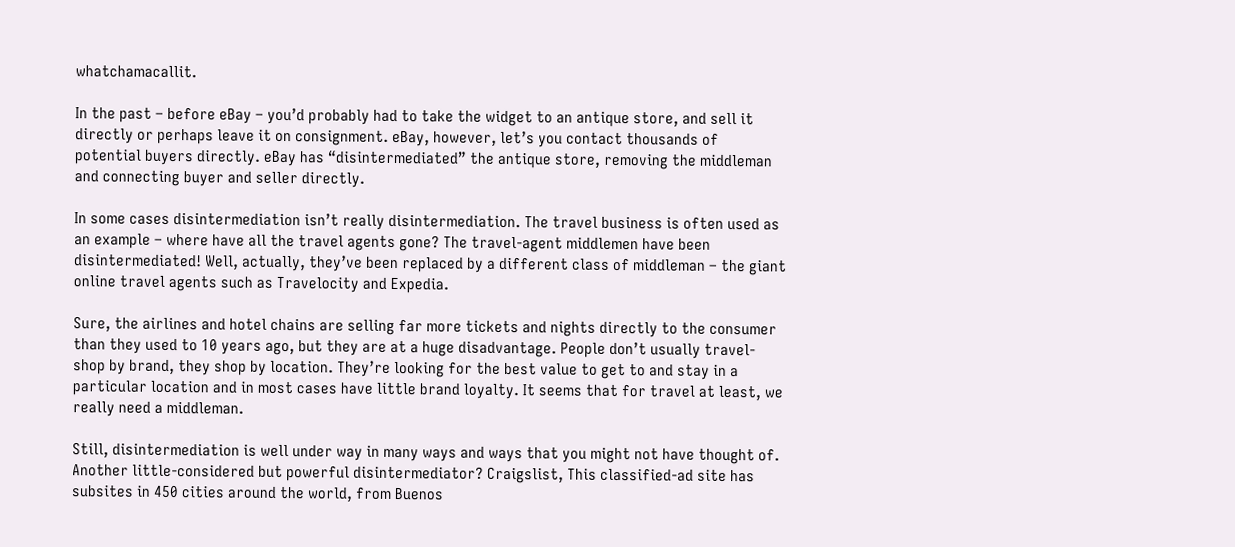whatchamacallit.

In the past – before eBay – you’d probably had to take the widget to an antique store, and sell it directly or perhaps leave it on consignment. eBay, however, let’s you contact thousands of potential buyers directly. eBay has “disintermediated” the antique store, removing the middleman and connecting buyer and seller directly.

In some cases disintermediation isn’t really disintermediation. The travel business is often used as an example – where have all the travel agents gone? The travel-agent middlemen have been disintermediated! Well, actually, they’ve been replaced by a different class of middleman – the giant online travel agents such as Travelocity and Expedia.

Sure, the airlines and hotel chains are selling far more tickets and nights directly to the consumer than they used to 10 years ago, but they are at a huge disadvantage. People don’t usually travel-shop by brand, they shop by location. They’re looking for the best value to get to and stay in a particular location and in most cases have little brand loyalty. It seems that for travel at least, we really need a middleman.

Still, disintermediation is well under way in many ways and ways that you might not have thought of. Another little-considered but powerful disintermediator? Craigslist, This classified-ad site has subsites in 450 cities around the world, from Buenos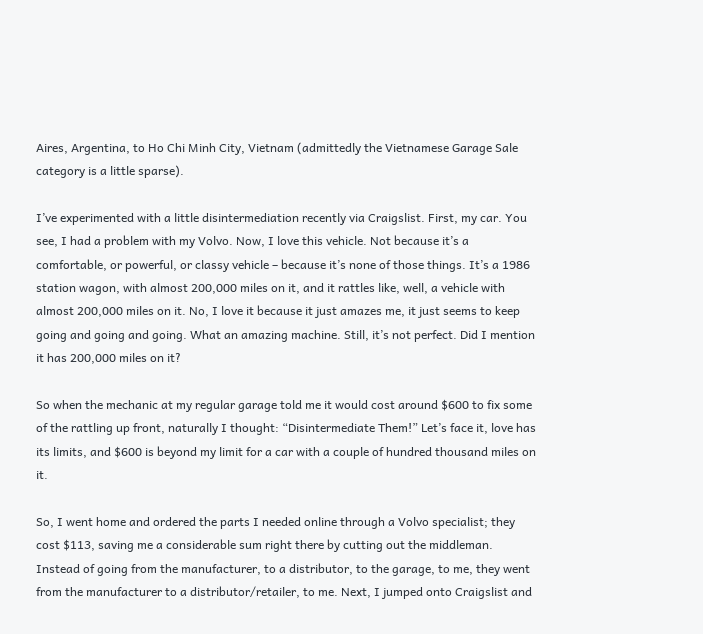Aires, Argentina, to Ho Chi Minh City, Vietnam (admittedly the Vietnamese Garage Sale category is a little sparse).

I’ve experimented with a little disintermediation recently via Craigslist. First, my car. You see, I had a problem with my Volvo. Now, I love this vehicle. Not because it’s a comfortable, or powerful, or classy vehicle – because it’s none of those things. It’s a 1986 station wagon, with almost 200,000 miles on it, and it rattles like, well, a vehicle with almost 200,000 miles on it. No, I love it because it just amazes me, it just seems to keep going and going and going. What an amazing machine. Still, it’s not perfect. Did I mention it has 200,000 miles on it?

So when the mechanic at my regular garage told me it would cost around $600 to fix some of the rattling up front, naturally I thought: “Disintermediate Them!” Let’s face it, love has its limits, and $600 is beyond my limit for a car with a couple of hundred thousand miles on it.

So, I went home and ordered the parts I needed online through a Volvo specialist; they cost $113, saving me a considerable sum right there by cutting out the middleman. Instead of going from the manufacturer, to a distributor, to the garage, to me, they went from the manufacturer to a distributor/retailer, to me. Next, I jumped onto Craigslist and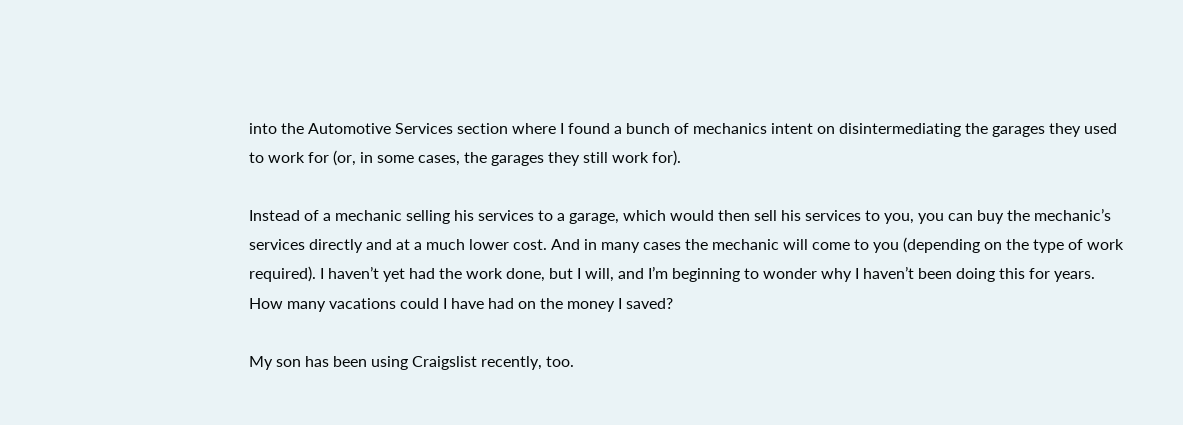into the Automotive Services section where I found a bunch of mechanics intent on disintermediating the garages they used to work for (or, in some cases, the garages they still work for).

Instead of a mechanic selling his services to a garage, which would then sell his services to you, you can buy the mechanic’s services directly and at a much lower cost. And in many cases the mechanic will come to you (depending on the type of work required). I haven’t yet had the work done, but I will, and I’m beginning to wonder why I haven’t been doing this for years. How many vacations could I have had on the money I saved?

My son has been using Craigslist recently, too.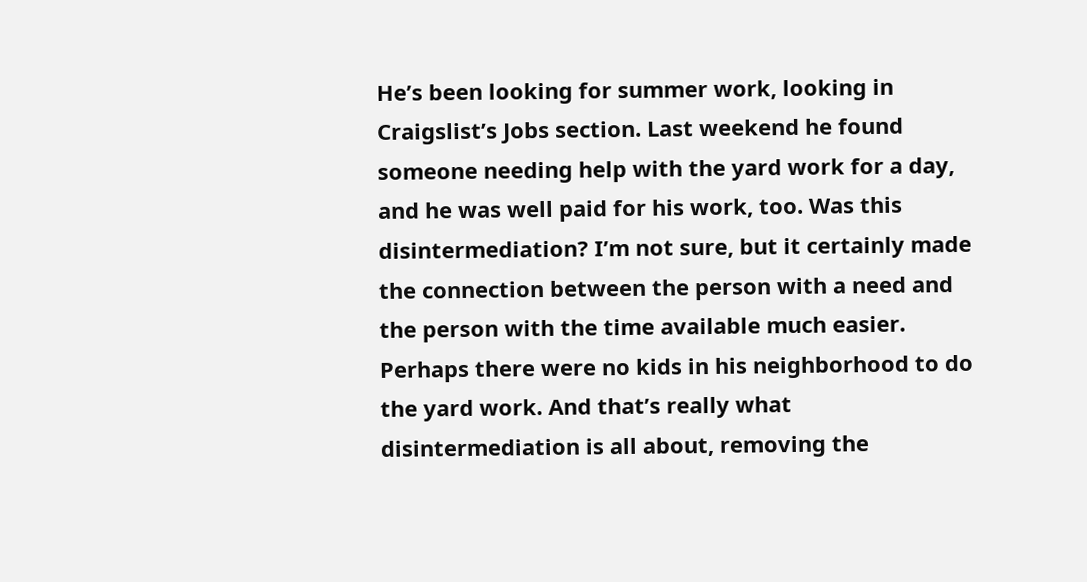He’s been looking for summer work, looking in Craigslist’s Jobs section. Last weekend he found someone needing help with the yard work for a day, and he was well paid for his work, too. Was this disintermediation? I’m not sure, but it certainly made the connection between the person with a need and the person with the time available much easier. Perhaps there were no kids in his neighborhood to do the yard work. And that’s really what disintermediation is all about, removing the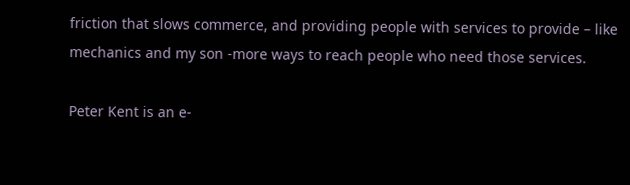friction that slows commerce, and providing people with services to provide – like mechanics and my son -more ways to reach people who need those services.

Peter Kent is an e-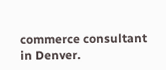commerce consultant in Denver.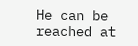He can be reached at